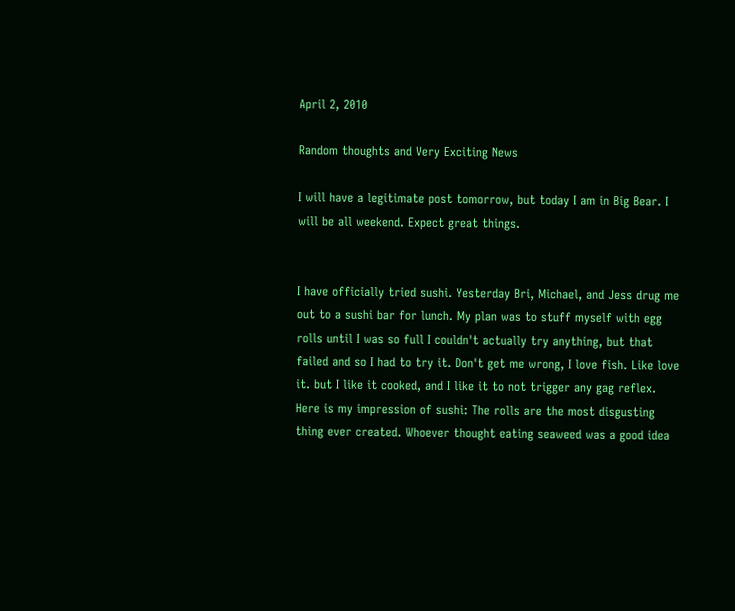April 2, 2010

Random thoughts and Very Exciting News

I will have a legitimate post tomorrow, but today I am in Big Bear. I will be all weekend. Expect great things.


I have officially tried sushi. Yesterday Bri, Michael, and Jess drug me out to a sushi bar for lunch. My plan was to stuff myself with egg rolls until I was so full I couldn't actually try anything, but that failed and so I had to try it. Don't get me wrong, I love fish. Like love it. but I like it cooked, and I like it to not trigger any gag reflex. Here is my impression of sushi: The rolls are the most disgusting thing ever created. Whoever thought eating seaweed was a good idea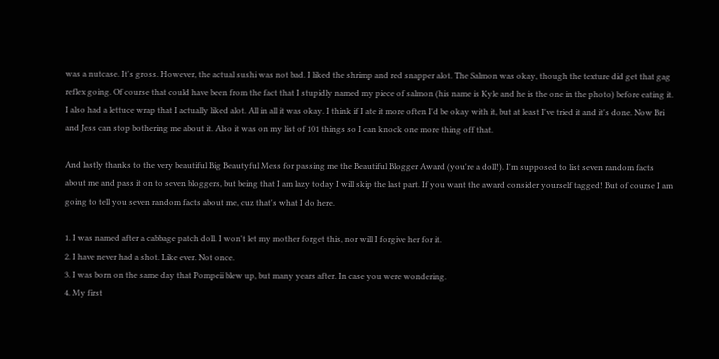was a nutcase. It's gross. However, the actual sushi was not bad. I liked the shrimp and red snapper alot. The Salmon was okay, though the texture did get that gag reflex going. Of course that could have been from the fact that I stupidly named my piece of salmon (his name is Kyle and he is the one in the photo) before eating it. I also had a lettuce wrap that I actually liked alot. All in all it was okay. I think if I ate it more often I'd be okay with it, but at least I've tried it and it's done. Now Bri and Jess can stop bothering me about it. Also it was on my list of 101 things so I can knock one more thing off that.

And lastly thanks to the very beautiful Big Beautyful Mess for passing me the Beautiful Blogger Award (you're a doll!). I'm supposed to list seven random facts about me and pass it on to seven bloggers, but being that I am lazy today I will skip the last part. If you want the award consider yourself tagged! But of course I am going to tell you seven random facts about me, cuz that's what I do here.

1. I was named after a cabbage patch doll. I won't let my mother forget this, nor will I forgive her for it.
2. I have never had a shot. Like ever. Not once.
3. I was born on the same day that Pompeii blew up, but many years after. In case you were wondering.
4. My first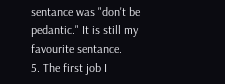sentance was "don't be pedantic." It is still my favourite sentance.
5. The first job I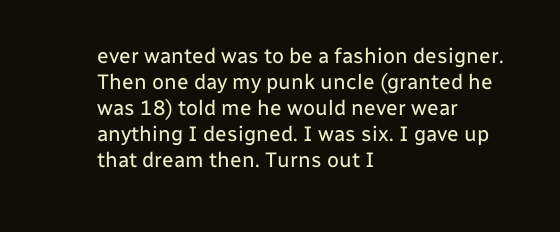ever wanted was to be a fashion designer. Then one day my punk uncle (granted he was 18) told me he would never wear anything I designed. I was six. I gave up that dream then. Turns out I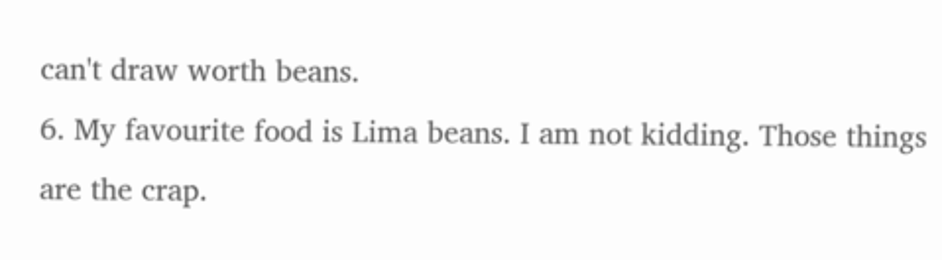can't draw worth beans.
6. My favourite food is Lima beans. I am not kidding. Those things are the crap.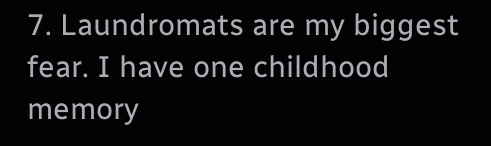7. Laundromats are my biggest fear. I have one childhood memory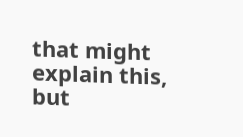that might explain this, but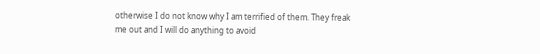otherwise I do not know why I am terrified of them. They freak me out and I will do anything to avoid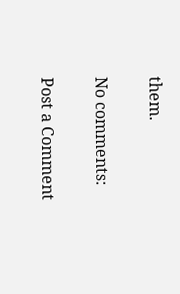them.

No comments:

Post a Comment